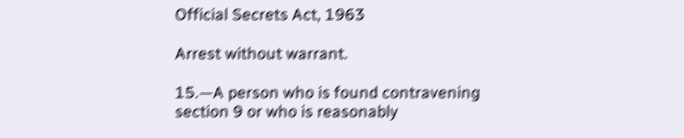Official Secrets Act, 1963

Arrest without warrant.

15.—A person who is found contravening section 9 or who is reasonably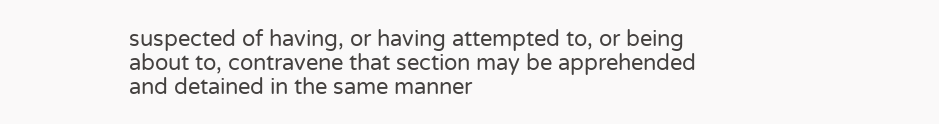suspected of having, or having attempted to, or being about to, contravene that section may be apprehended and detained in the same manner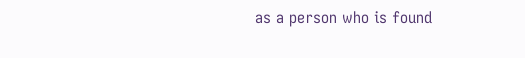as a person who is found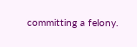committing a felony.